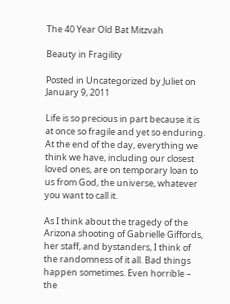The 40 Year Old Bat Mitzvah

Beauty in Fragility

Posted in Uncategorized by Juliet on January 9, 2011

Life is so precious in part because it is at once so fragile and yet so enduring. At the end of the day, everything we think we have, including our closest loved ones, are on temporary loan to us from God, the universe, whatever you want to call it.

As I think about the tragedy of the Arizona shooting of Gabrielle Giffords, her staff, and bystanders, I think of the randomness of it all. Bad things happen sometimes. Even horrible – the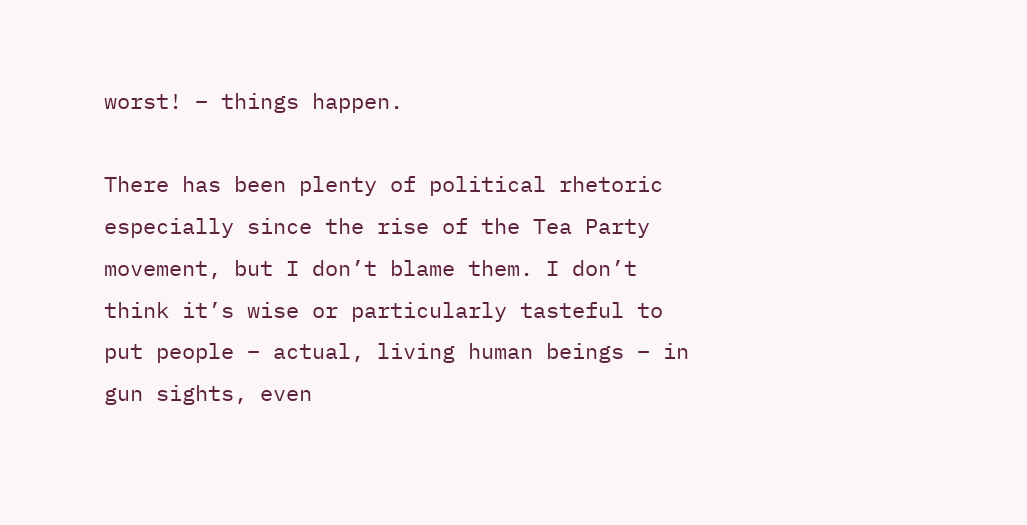worst! – things happen.

There has been plenty of political rhetoric especially since the rise of the Tea Party movement, but I don’t blame them. I don’t think it’s wise or particularly tasteful to put people – actual, living human beings – in gun sights, even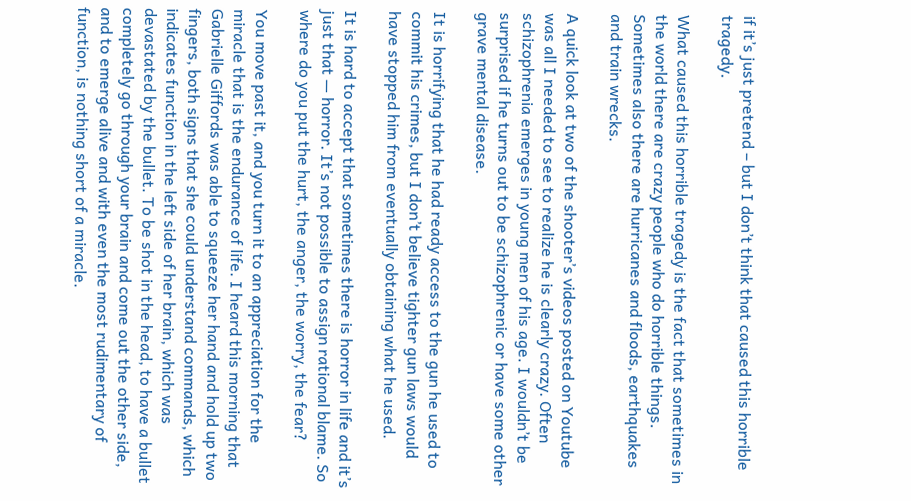if it’s just pretend – but I don’t think that caused this horrible tragedy.

What caused this horrible tragedy is the fact that sometimes in the world there are crazy people who do horrible things. Sometimes also there are hurricanes and floods, earthquakes and train wrecks.

A quick look at two of the shooter’s videos posted on Youtube was all I needed to see to realize he is clearly crazy. Often schizophrenia emerges in young men of his age. I wouldn’t be surprised if he turns out to be schizophrenic or have some other grave mental disease.

It is horrifying that he had ready access to the gun he used to commit his crimes, but I don’t believe tighter gun laws would have stopped him from eventually obtaining what he used.

It is hard to accept that sometimes there is horror in life and it’s just that — horror. It’s not possible to assign rational blame. So where do you put the hurt, the anger, the worry, the fear?

You move past it, and you turn it to an appreciation for the miracle that is the endurance of life. I heard this morning that Gabrielle Giffords was able to squeeze her hand and hold up two fingers, both signs that she could understand commands, which indicates function in the left side of her brain, which was devastated by the bullet. To be shot in the head, to have a bullet completely go through your brain and come out the other side, and to emerge alive and with even the most rudimentary of function, is nothing short of a miracle.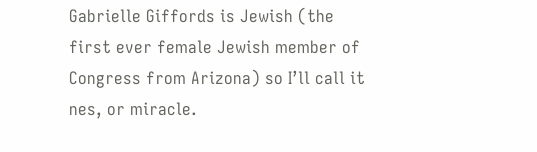Gabrielle Giffords is Jewish (the first ever female Jewish member of Congress from Arizona) so I’ll call it nes, or miracle.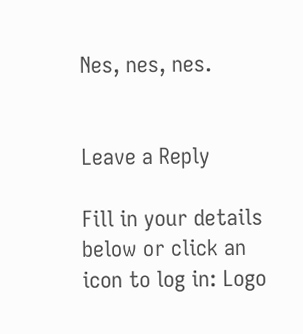Nes, nes, nes.


Leave a Reply

Fill in your details below or click an icon to log in: Logo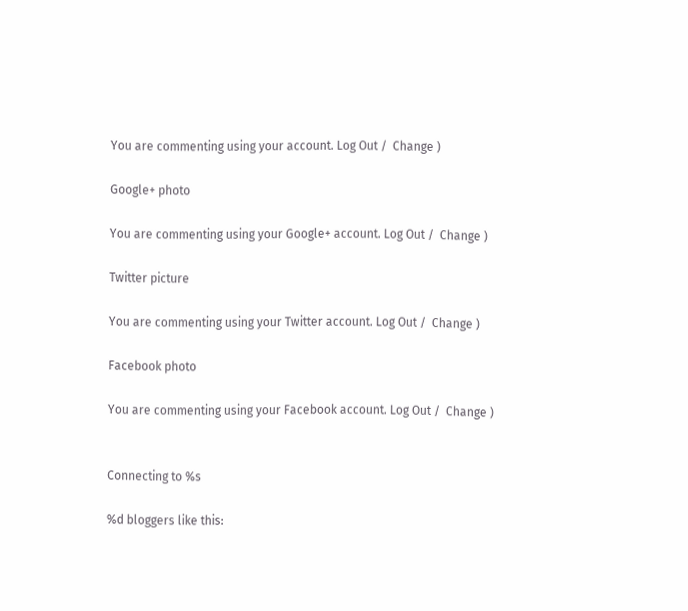You are commenting using your account. Log Out /  Change )

Google+ photo

You are commenting using your Google+ account. Log Out /  Change )

Twitter picture

You are commenting using your Twitter account. Log Out /  Change )

Facebook photo

You are commenting using your Facebook account. Log Out /  Change )


Connecting to %s

%d bloggers like this: